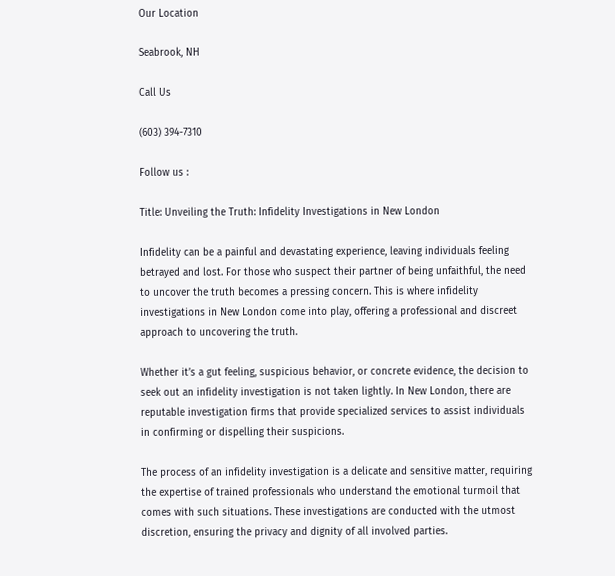Our Location

Seabrook, NH

Call Us

(603) 394-7310

Follow us :

Title: Unveiling the Truth: Infidelity Investigations in New London

Infidelity can be a painful and devastating experience, leaving individuals feeling betrayed and lost. For those who suspect their partner of being unfaithful, the need to uncover the truth becomes a pressing concern. This is where infidelity investigations in New London come into play, offering a professional and discreet approach to uncovering the truth.

Whether it’s a gut feeling, suspicious behavior, or concrete evidence, the decision to seek out an infidelity investigation is not taken lightly. In New London, there are reputable investigation firms that provide specialized services to assist individuals in confirming or dispelling their suspicions.

The process of an infidelity investigation is a delicate and sensitive matter, requiring the expertise of trained professionals who understand the emotional turmoil that comes with such situations. These investigations are conducted with the utmost discretion, ensuring the privacy and dignity of all involved parties.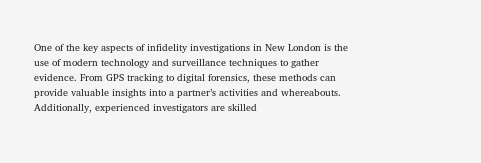One of the key aspects of infidelity investigations in New London is the use of modern technology and surveillance techniques to gather evidence. From GPS tracking to digital forensics, these methods can provide valuable insights into a partner’s activities and whereabouts. Additionally, experienced investigators are skilled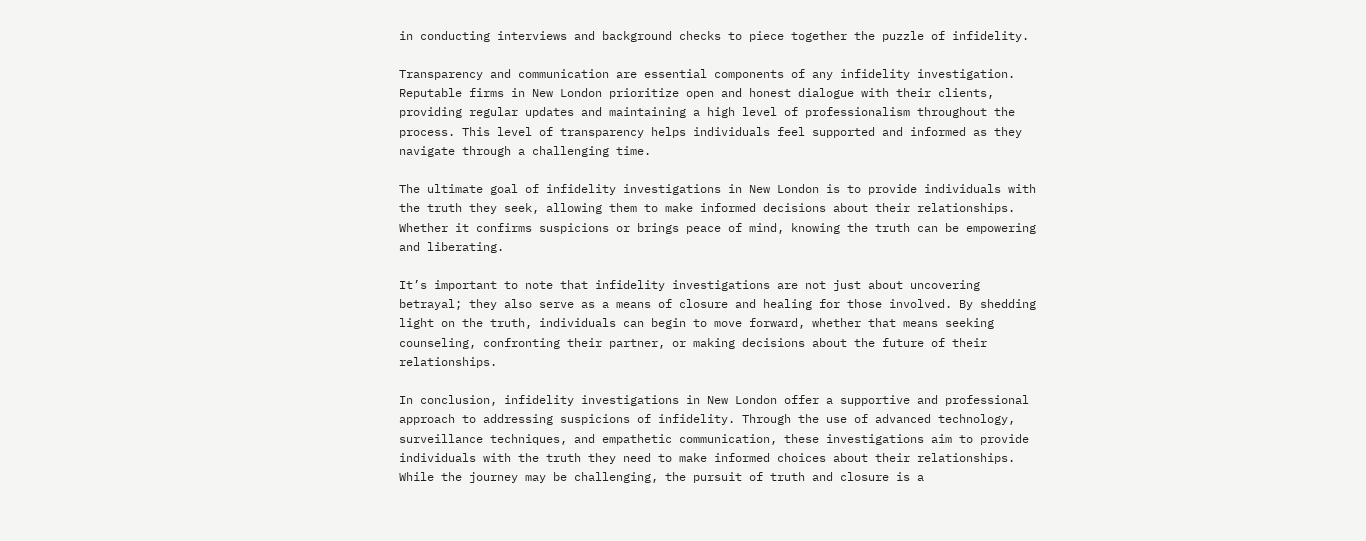in conducting interviews and background checks to piece together the puzzle of infidelity.

Transparency and communication are essential components of any infidelity investigation. Reputable firms in New London prioritize open and honest dialogue with their clients, providing regular updates and maintaining a high level of professionalism throughout the process. This level of transparency helps individuals feel supported and informed as they navigate through a challenging time.

The ultimate goal of infidelity investigations in New London is to provide individuals with the truth they seek, allowing them to make informed decisions about their relationships. Whether it confirms suspicions or brings peace of mind, knowing the truth can be empowering and liberating.

It’s important to note that infidelity investigations are not just about uncovering betrayal; they also serve as a means of closure and healing for those involved. By shedding light on the truth, individuals can begin to move forward, whether that means seeking counseling, confronting their partner, or making decisions about the future of their relationships.

In conclusion, infidelity investigations in New London offer a supportive and professional approach to addressing suspicions of infidelity. Through the use of advanced technology, surveillance techniques, and empathetic communication, these investigations aim to provide individuals with the truth they need to make informed choices about their relationships. While the journey may be challenging, the pursuit of truth and closure is a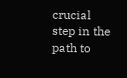crucial step in the path to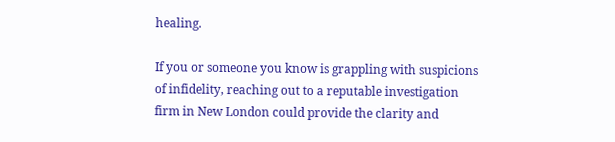healing.

If you or someone you know is grappling with suspicions of infidelity, reaching out to a reputable investigation firm in New London could provide the clarity and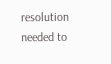resolution needed to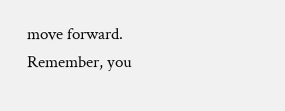move forward. Remember, you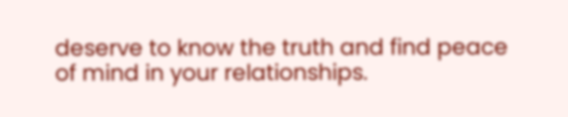deserve to know the truth and find peace of mind in your relationships.